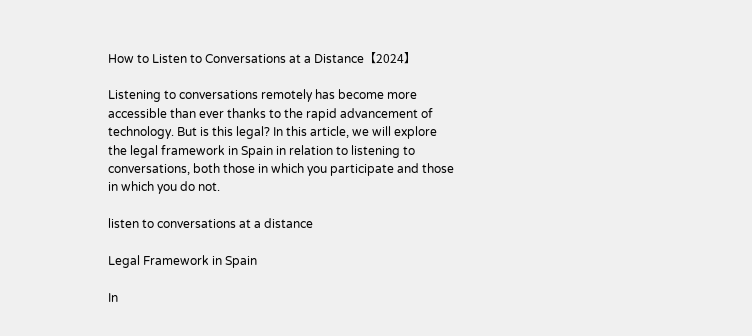How to Listen to Conversations at a Distance【2024】

Listening to conversations remotely has become more accessible than ever thanks to the rapid advancement of technology. But is this legal? In this article, we will explore the legal framework in Spain in relation to listening to conversations, both those in which you participate and those in which you do not.

listen to conversations at a distance

Legal Framework in Spain

In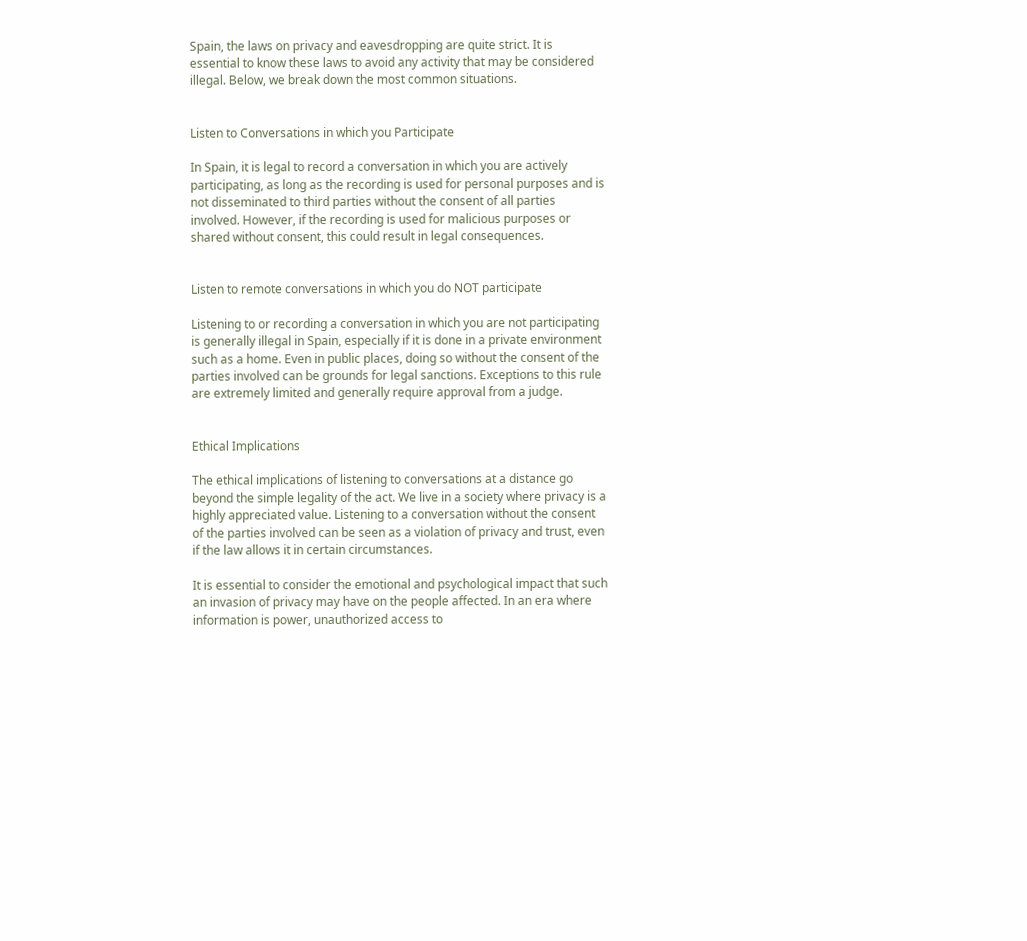Spain, the laws on privacy and eavesdropping are quite strict. It is essential to know these laws to avoid any activity that may be considered illegal. Below, we break down the most common situations.


Listen to Conversations in which you Participate

In Spain, it is legal to record a conversation in which you are actively participating, as long as the recording is used for personal purposes and is not disseminated to third parties without the consent of all parties involved. However, if the recording is used for malicious purposes or shared without consent, this could result in legal consequences.


Listen to remote conversations in which you do NOT participate

Listening to or recording a conversation in which you are not participating is generally illegal in Spain, especially if it is done in a private environment such as a home. Even in public places, doing so without the consent of the parties involved can be grounds for legal sanctions. Exceptions to this rule are extremely limited and generally require approval from a judge.


Ethical Implications

The ethical implications of listening to conversations at a distance go beyond the simple legality of the act. We live in a society where privacy is a highly appreciated value. Listening to a conversation without the consent of the parties involved can be seen as a violation of privacy and trust, even if the law allows it in certain circumstances.

It is essential to consider the emotional and psychological impact that such an invasion of privacy may have on the people affected. In an era where information is power, unauthorized access to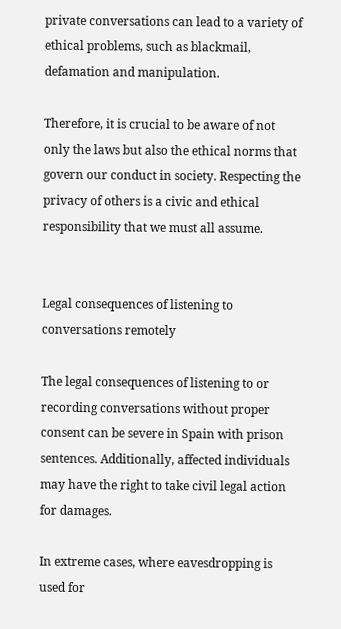private conversations can lead to a variety of ethical problems, such as blackmail, defamation and manipulation.

Therefore, it is crucial to be aware of not only the laws but also the ethical norms that govern our conduct in society. Respecting the privacy of others is a civic and ethical responsibility that we must all assume.


Legal consequences of listening to conversations remotely

The legal consequences of listening to or recording conversations without proper consent can be severe in Spain with prison sentences. Additionally, affected individuals may have the right to take civil legal action for damages.

In extreme cases, where eavesdropping is used for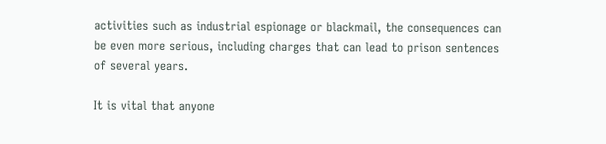activities such as industrial espionage or blackmail, the consequences can be even more serious, including charges that can lead to prison sentences of several years.

It is vital that anyone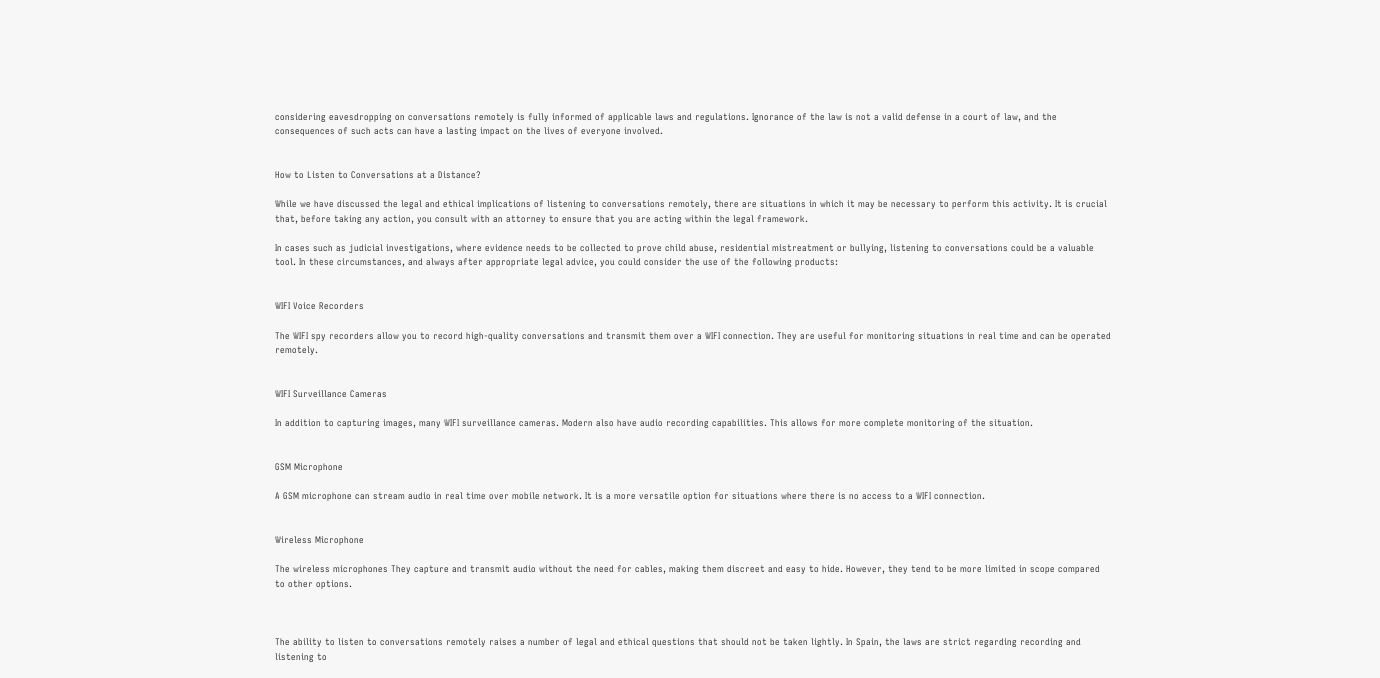considering eavesdropping on conversations remotely is fully informed of applicable laws and regulations. Ignorance of the law is not a valid defense in a court of law, and the consequences of such acts can have a lasting impact on the lives of everyone involved.


How to Listen to Conversations at a Distance?

While we have discussed the legal and ethical implications of listening to conversations remotely, there are situations in which it may be necessary to perform this activity. It is crucial that, before taking any action, you consult with an attorney to ensure that you are acting within the legal framework.

In cases such as judicial investigations, where evidence needs to be collected to prove child abuse, residential mistreatment or bullying, listening to conversations could be a valuable tool. In these circumstances, and always after appropriate legal advice, you could consider the use of the following products:


WIFI Voice Recorders

The WIFI spy recorders allow you to record high-quality conversations and transmit them over a WIFI connection. They are useful for monitoring situations in real time and can be operated remotely.


WIFI Surveillance Cameras

In addition to capturing images, many WIFI surveillance cameras. Modern also have audio recording capabilities. This allows for more complete monitoring of the situation.


GSM Microphone

A GSM microphone can stream audio in real time over mobile network. It is a more versatile option for situations where there is no access to a WIFI connection.


Wireless Microphone

The wireless microphones They capture and transmit audio without the need for cables, making them discreet and easy to hide. However, they tend to be more limited in scope compared to other options.



The ability to listen to conversations remotely raises a number of legal and ethical questions that should not be taken lightly. In Spain, the laws are strict regarding recording and listening to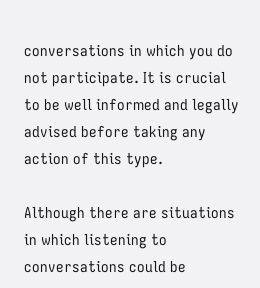conversations in which you do not participate. It is crucial to be well informed and legally advised before taking any action of this type.

Although there are situations in which listening to conversations could be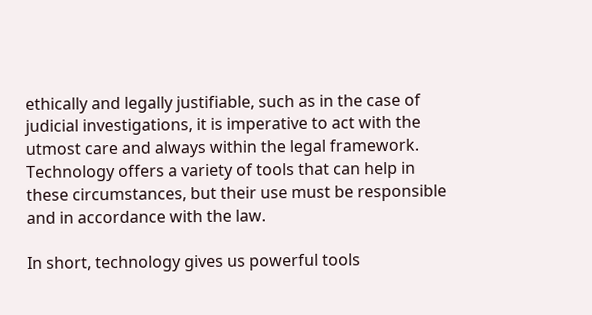ethically and legally justifiable, such as in the case of judicial investigations, it is imperative to act with the utmost care and always within the legal framework. Technology offers a variety of tools that can help in these circumstances, but their use must be responsible and in accordance with the law.

In short, technology gives us powerful tools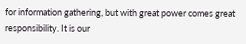for information gathering, but with great power comes great responsibility. It is our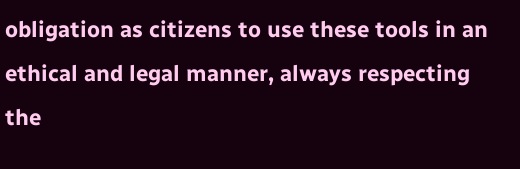obligation as citizens to use these tools in an ethical and legal manner, always respecting the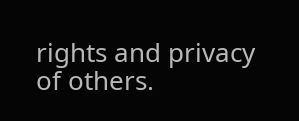rights and privacy of others.